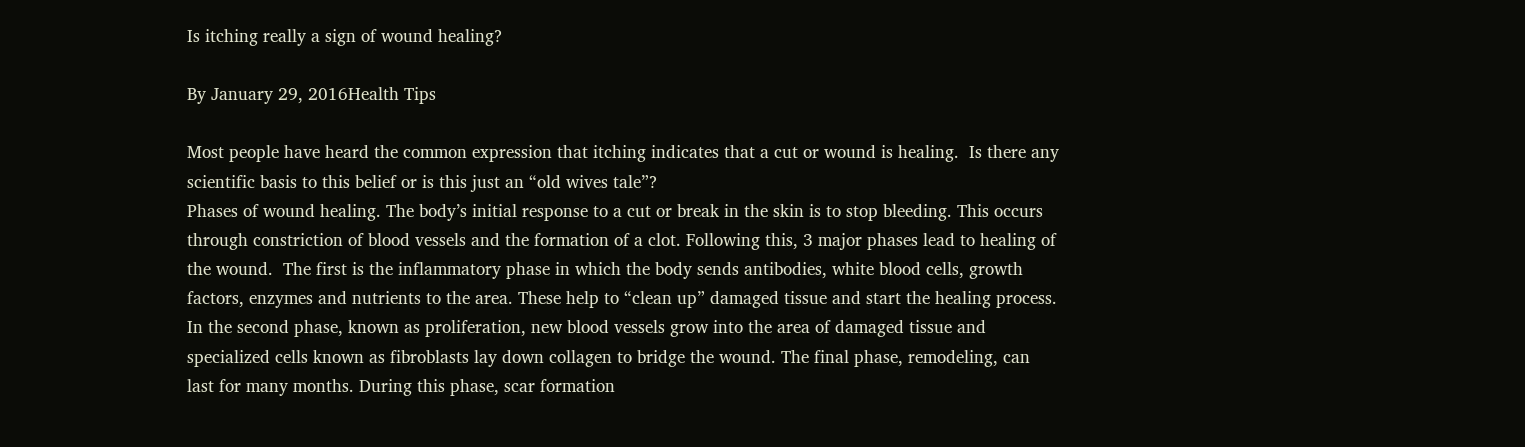Is itching really a sign of wound healing?

By January 29, 2016Health Tips

Most people have heard the common expression that itching indicates that a cut or wound is healing.  Is there any scientific basis to this belief or is this just an “old wives tale”?
Phases of wound healing. The body’s initial response to a cut or break in the skin is to stop bleeding. This occurs through constriction of blood vessels and the formation of a clot. Following this, 3 major phases lead to healing of the wound.  The first is the inflammatory phase in which the body sends antibodies, white blood cells, growth factors, enzymes and nutrients to the area. These help to “clean up” damaged tissue and start the healing process. In the second phase, known as proliferation, new blood vessels grow into the area of damaged tissue and specialized cells known as fibroblasts lay down collagen to bridge the wound. The final phase, remodeling, can last for many months. During this phase, scar formation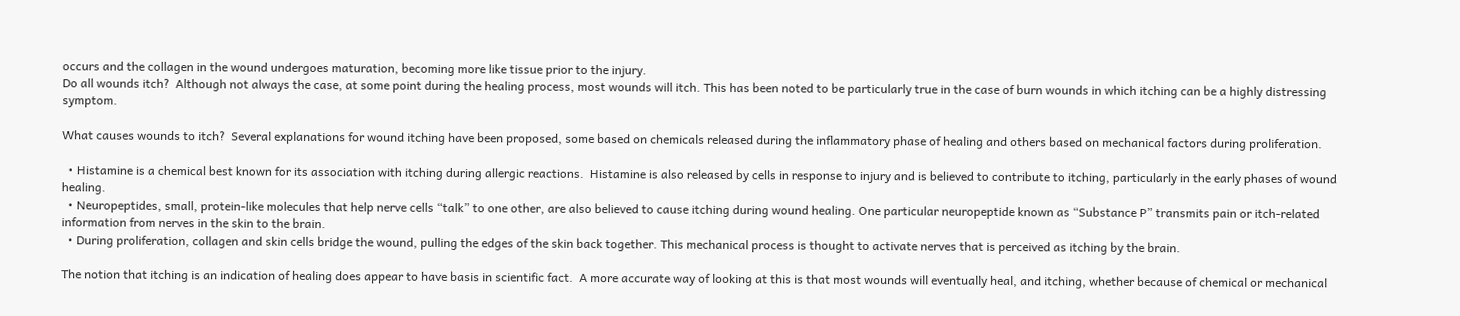occurs and the collagen in the wound undergoes maturation, becoming more like tissue prior to the injury.
Do all wounds itch?  Although not always the case, at some point during the healing process, most wounds will itch. This has been noted to be particularly true in the case of burn wounds in which itching can be a highly distressing symptom.

What causes wounds to itch?  Several explanations for wound itching have been proposed, some based on chemicals released during the inflammatory phase of healing and others based on mechanical factors during proliferation.

  • Histamine is a chemical best known for its association with itching during allergic reactions.  Histamine is also released by cells in response to injury and is believed to contribute to itching, particularly in the early phases of wound healing.
  • Neuropeptides, small, protein-like molecules that help nerve cells “talk” to one other, are also believed to cause itching during wound healing. One particular neuropeptide known as “Substance P” transmits pain or itch-related information from nerves in the skin to the brain.
  • During proliferation, collagen and skin cells bridge the wound, pulling the edges of the skin back together. This mechanical process is thought to activate nerves that is perceived as itching by the brain.

The notion that itching is an indication of healing does appear to have basis in scientific fact.  A more accurate way of looking at this is that most wounds will eventually heal, and itching, whether because of chemical or mechanical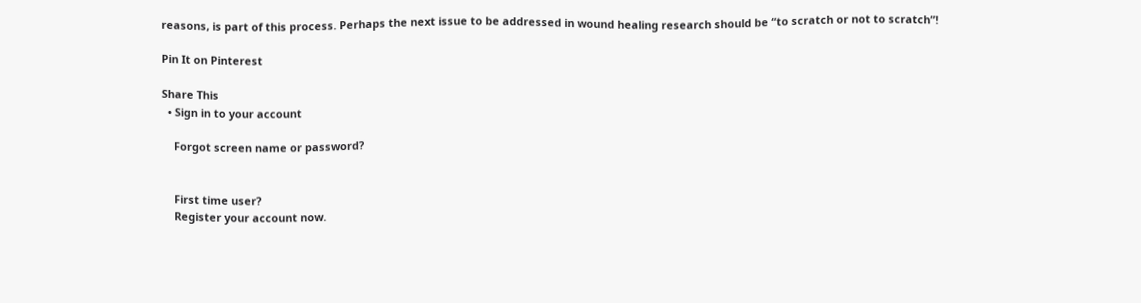reasons, is part of this process. Perhaps the next issue to be addressed in wound healing research should be “to scratch or not to scratch”!

Pin It on Pinterest

Share This
  • Sign in to your account

    Forgot screen name or password?


    First time user?
    Register your account now.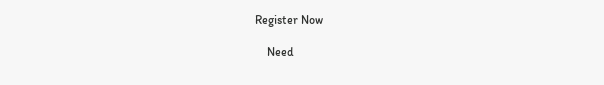Register Now

    Need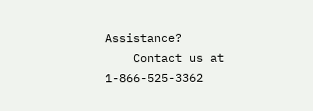Assistance?
    Contact us at 1-866-525-3362